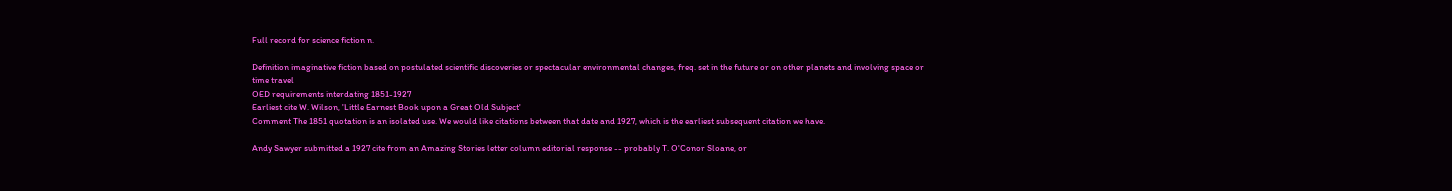Full record for science fiction n.

Definition imaginative fiction based on postulated scientific discoveries or spectacular environmental changes, freq. set in the future or on other planets and involving space or time travel
OED requirements interdating 1851-1927
Earliest cite W. Wilson, 'Little Earnest Book upon a Great Old Subject'
Comment The 1851 quotation is an isolated use. We would like citations between that date and 1927, which is the earliest subsequent citation we have.

Andy Sawyer submitted a 1927 cite from an Amazing Stories letter column editorial response -- probably T. O'Conor Sloane, or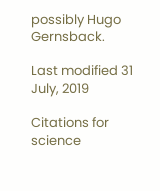possibly Hugo Gernsback.

Last modified 31 July, 2019

Citations for science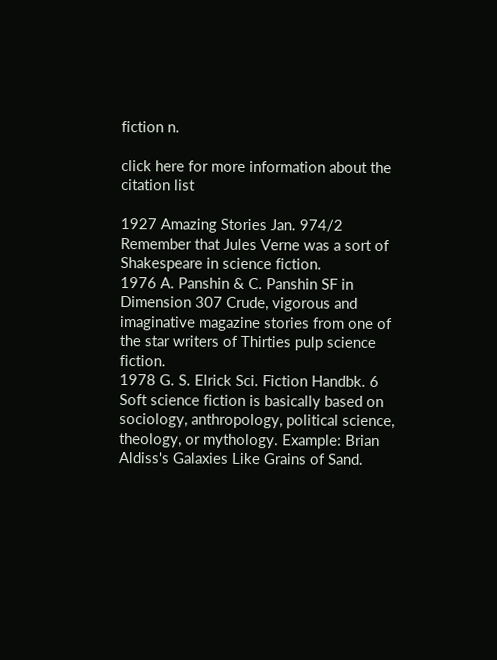fiction n.

click here for more information about the citation list

1927 Amazing Stories Jan. 974/2 Remember that Jules Verne was a sort of Shakespeare in science fiction.
1976 A. Panshin & C. Panshin SF in Dimension 307 Crude, vigorous and imaginative magazine stories from one of the star writers of Thirties pulp science fiction.
1978 G. S. Elrick Sci. Fiction Handbk. 6 Soft science fiction is basically based on sociology, anthropology, political science, theology, or mythology. Example: Brian Aldiss's Galaxies Like Grains of Sand.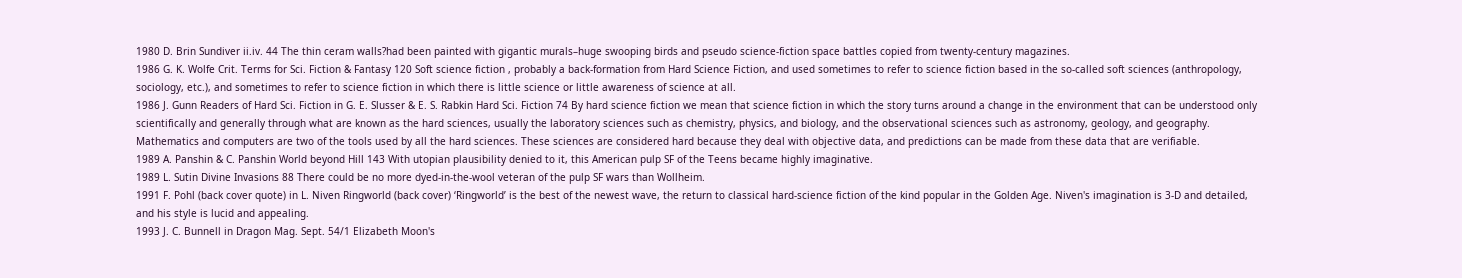1980 D. Brin Sundiver ii.iv. 44 The thin ceram walls?had been painted with gigantic murals–huge swooping birds and pseudo science-fiction space battles copied from twenty-century magazines.
1986 G. K. Wolfe Crit. Terms for Sci. Fiction & Fantasy 120 Soft science fiction , probably a back-formation from Hard Science Fiction, and used sometimes to refer to science fiction based in the so-called soft sciences (anthropology, sociology, etc.), and sometimes to refer to science fiction in which there is little science or little awareness of science at all.
1986 J. Gunn Readers of Hard Sci. Fiction in G. E. Slusser & E. S. Rabkin Hard Sci. Fiction 74 By hard science fiction we mean that science fiction in which the story turns around a change in the environment that can be understood only scientifically and generally through what are known as the hard sciences, usually the laboratory sciences such as chemistry, physics, and biology, and the observational sciences such as astronomy, geology, and geography. Mathematics and computers are two of the tools used by all the hard sciences. These sciences are considered hard because they deal with objective data, and predictions can be made from these data that are verifiable.
1989 A. Panshin & C. Panshin World beyond Hill 143 With utopian plausibility denied to it, this American pulp SF of the Teens became highly imaginative.
1989 L. Sutin Divine Invasions 88 There could be no more dyed-in-the-wool veteran of the pulp SF wars than Wollheim.
1991 F. Pohl (back cover quote) in L. Niven Ringworld (back cover) ‘Ringworld’ is the best of the newest wave, the return to classical hard-science fiction of the kind popular in the Golden Age. Niven's imagination is 3-D and detailed, and his style is lucid and appealing.
1993 J. C. Bunnell in Dragon Mag. Sept. 54/1 Elizabeth Moon's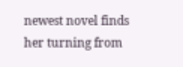newest novel finds her turning from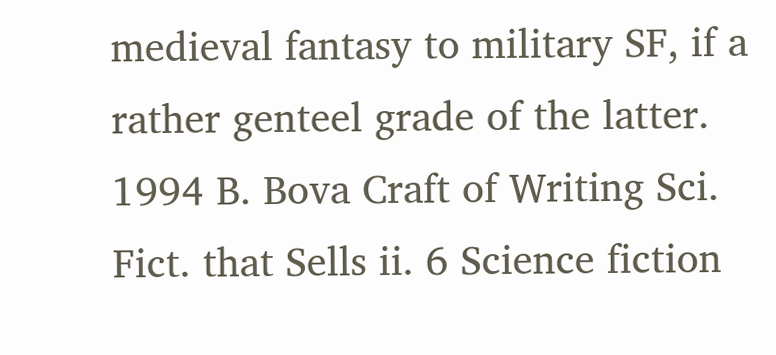medieval fantasy to military SF, if a rather genteel grade of the latter.
1994 B. Bova Craft of Writing Sci. Fict. that Sells ii. 6 Science fiction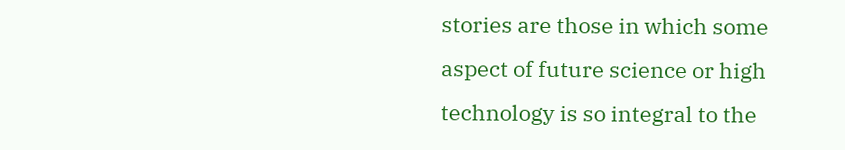stories are those in which some aspect of future science or high technology is so integral to the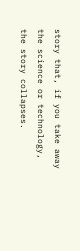story that, if you take away the science or technology, the story collapses.